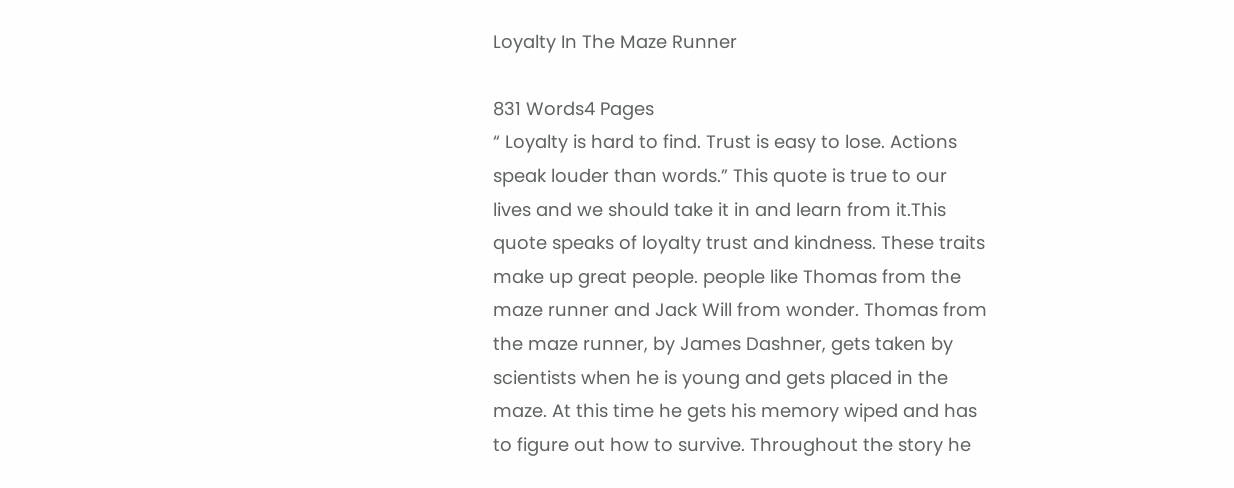Loyalty In The Maze Runner

831 Words4 Pages
“ Loyalty is hard to find. Trust is easy to lose. Actions speak louder than words.” This quote is true to our lives and we should take it in and learn from it.This quote speaks of loyalty trust and kindness. These traits make up great people. people like Thomas from the maze runner and Jack Will from wonder. Thomas from the maze runner, by James Dashner, gets taken by scientists when he is young and gets placed in the maze. At this time he gets his memory wiped and has to figure out how to survive. Throughout the story he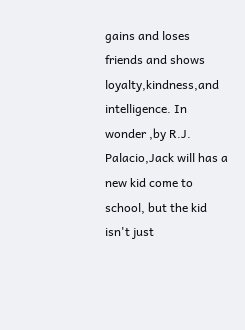gains and loses friends and shows loyalty,kindness,and intelligence. In wonder ,by R.J. Palacio,Jack will has a new kid come to school, but the kid isn't just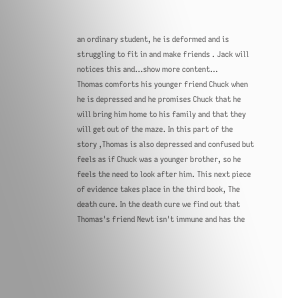an ordinary student, he is deformed and is struggling to fit in and make friends . Jack will notices this and…show more content…
Thomas comforts his younger friend Chuck when he is depressed and he promises Chuck that he will bring him home to his family and that they will get out of the maze. In this part of the story ,Thomas is also depressed and confused but feels as if Chuck was a younger brother, so he feels the need to look after him. This next piece of evidence takes place in the third book, The death cure. In the death cure we find out that Thomas's friend Newt isn't immune and has the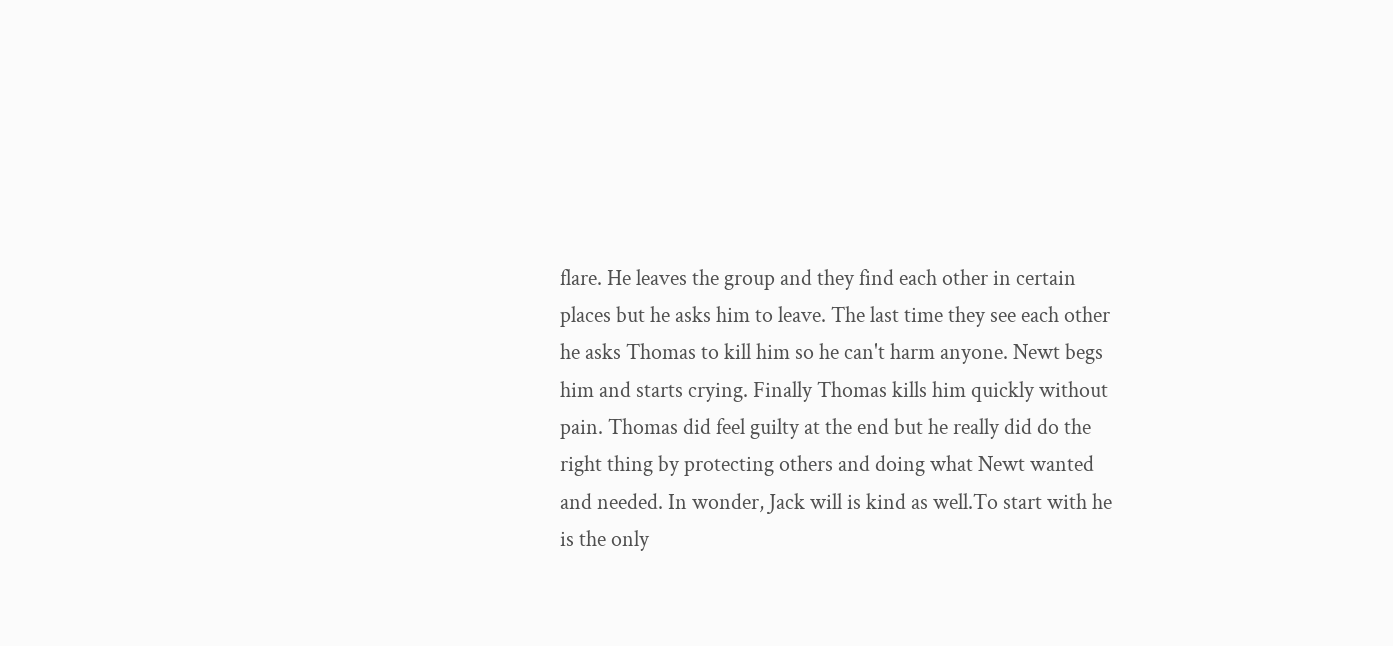flare. He leaves the group and they find each other in certain places but he asks him to leave. The last time they see each other he asks Thomas to kill him so he can't harm anyone. Newt begs him and starts crying. Finally Thomas kills him quickly without pain. Thomas did feel guilty at the end but he really did do the right thing by protecting others and doing what Newt wanted and needed. In wonder, Jack will is kind as well.To start with he is the only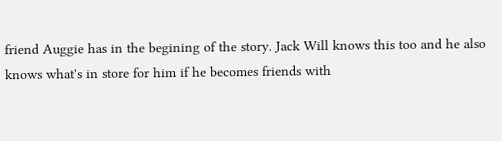friend Auggie has in the begining of the story. Jack Will knows this too and he also knows what's in store for him if he becomes friends with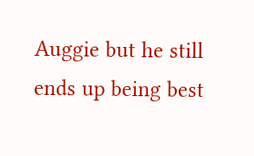Auggie but he still ends up being best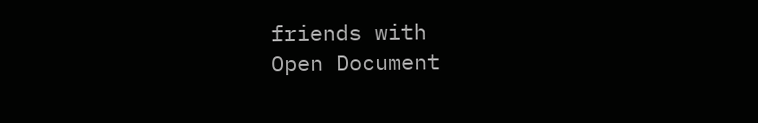friends with
Open Document